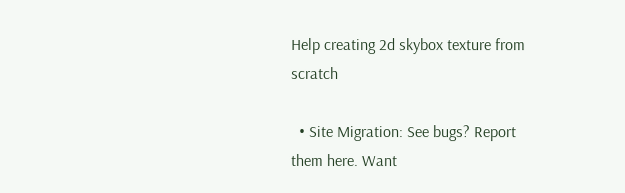Help creating 2d skybox texture from scratch

  • Site Migration: See bugs? Report them here. Want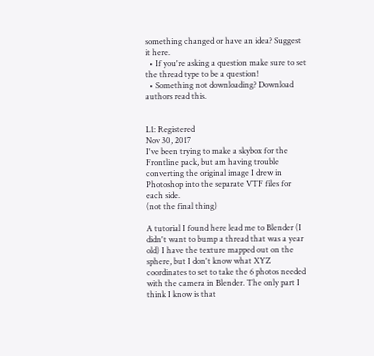something changed or have an idea? Suggest it here.
  • If you're asking a question make sure to set the thread type to be a question!
  • Something not downloading? Download authors read this.


L1: Registered
Nov 30, 2017
I've been trying to make a skybox for the Frontline pack, but am having trouble converting the original image I drew in Photoshop into the separate VTF files for each side.
(not the final thing)

A tutorial I found here lead me to Blender (I didn't want to bump a thread that was a year old) I have the texture mapped out on the sphere, but I don't know what XYZ coordinates to set to take the 6 photos needed with the camera in Blender. The only part I think I know is that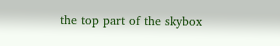the top part of the skybox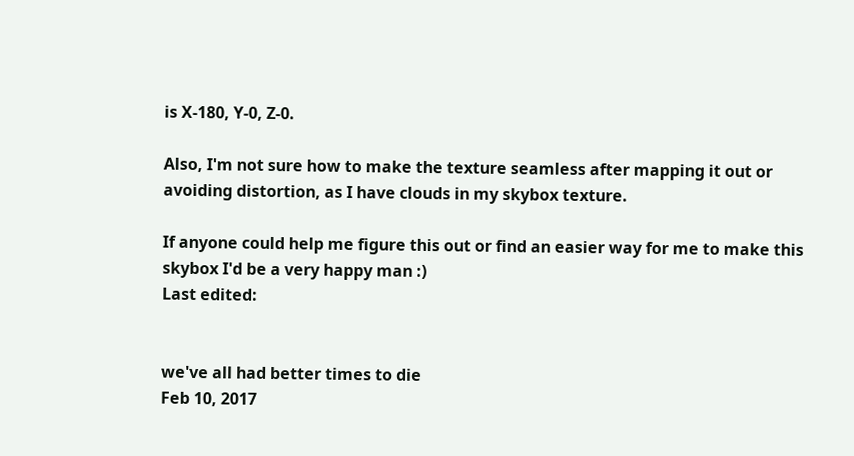is X-180, Y-0, Z-0.

Also, I'm not sure how to make the texture seamless after mapping it out or avoiding distortion, as I have clouds in my skybox texture.

If anyone could help me figure this out or find an easier way for me to make this skybox I'd be a very happy man :)
Last edited:


we've all had better times to die
Feb 10, 2017